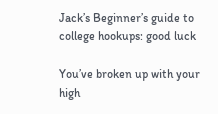Jack’s Beginner’s guide to college hookups: good luck

You’ve broken up with your high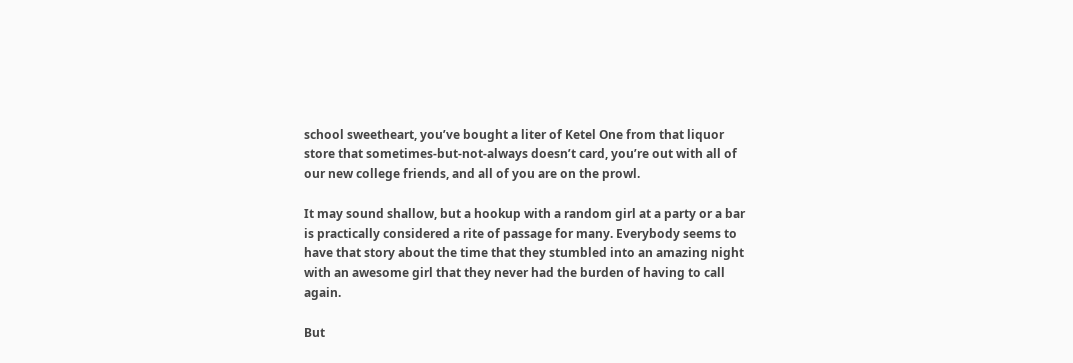school sweetheart, you’ve bought a liter of Ketel One from that liquor store that sometimes-but-not-always doesn’t card, you’re out with all of our new college friends, and all of you are on the prowl.

It may sound shallow, but a hookup with a random girl at a party or a bar is practically considered a rite of passage for many. Everybody seems to have that story about the time that they stumbled into an amazing night with an awesome girl that they never had the burden of having to call again.

But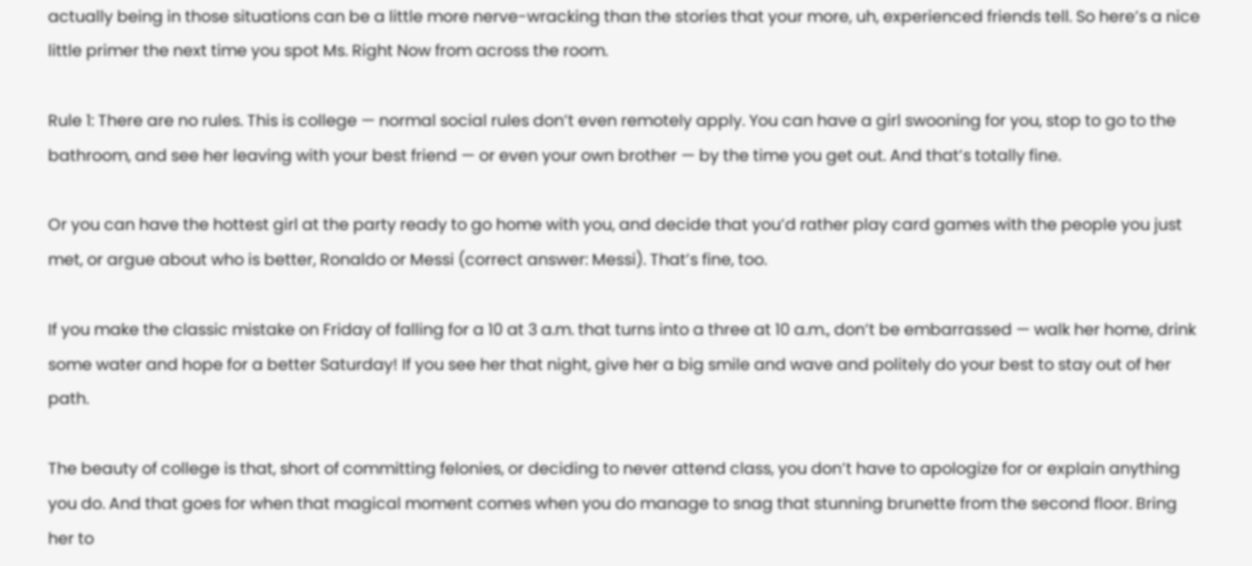actually being in those situations can be a little more nerve-wracking than the stories that your more, uh, experienced friends tell. So here’s a nice little primer the next time you spot Ms. Right Now from across the room.

Rule 1: There are no rules. This is college — normal social rules don’t even remotely apply. You can have a girl swooning for you, stop to go to the bathroom, and see her leaving with your best friend — or even your own brother — by the time you get out. And that’s totally fine.

Or you can have the hottest girl at the party ready to go home with you, and decide that you’d rather play card games with the people you just met, or argue about who is better, Ronaldo or Messi (correct answer: Messi). That’s fine, too.

If you make the classic mistake on Friday of falling for a 10 at 3 a.m. that turns into a three at 10 a.m., don’t be embarrassed — walk her home, drink some water and hope for a better Saturday! If you see her that night, give her a big smile and wave and politely do your best to stay out of her path.

The beauty of college is that, short of committing felonies, or deciding to never attend class, you don’t have to apologize for or explain anything you do. And that goes for when that magical moment comes when you do manage to snag that stunning brunette from the second floor. Bring her to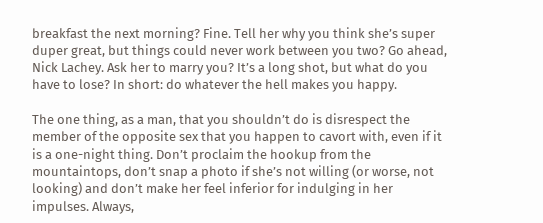breakfast the next morning? Fine. Tell her why you think she’s super duper great, but things could never work between you two? Go ahead, Nick Lachey. Ask her to marry you? It’s a long shot, but what do you have to lose? In short: do whatever the hell makes you happy.

The one thing, as a man, that you shouldn’t do is disrespect the member of the opposite sex that you happen to cavort with, even if it is a one-night thing. Don’t proclaim the hookup from the mountaintops, don’t snap a photo if she’s not willing (or worse, not looking) and don’t make her feel inferior for indulging in her impulses. Always,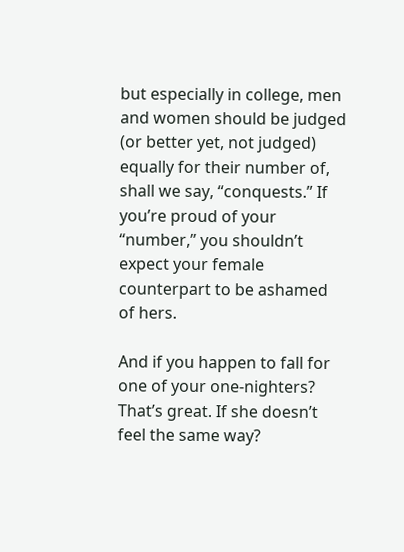but especially in college, men and women should be judged (or better yet, not judged) equally for their number of, shall we say, “conquests.” If you’re proud of your “number,” you shouldn’t expect your female counterpart to be ashamed of hers.

And if you happen to fall for one of your one-nighters? That’s great. If she doesn’t feel the same way?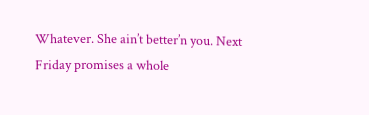Whatever. She ain’t better’n you. Next Friday promises a whole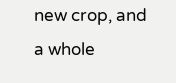new crop, and a whole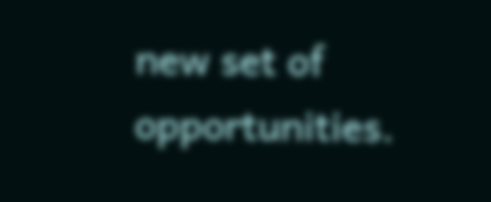new set of opportunities.